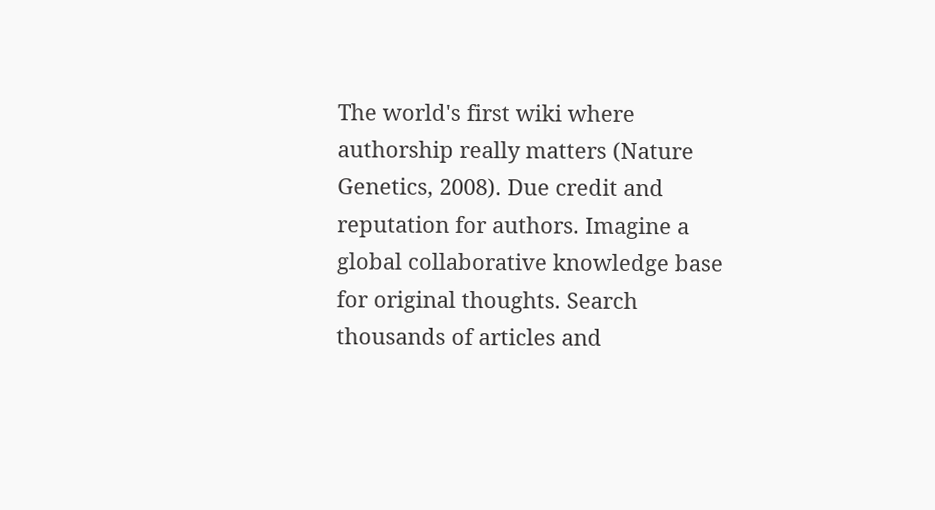The world's first wiki where authorship really matters (Nature Genetics, 2008). Due credit and reputation for authors. Imagine a global collaborative knowledge base for original thoughts. Search thousands of articles and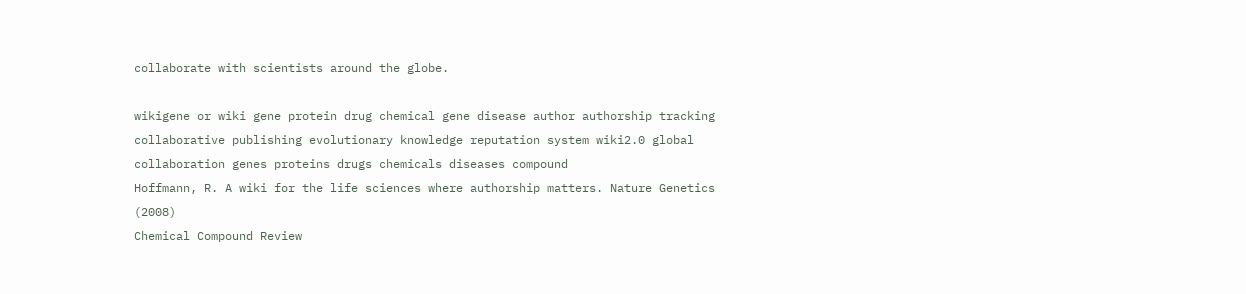collaborate with scientists around the globe.

wikigene or wiki gene protein drug chemical gene disease author authorship tracking collaborative publishing evolutionary knowledge reputation system wiki2.0 global collaboration genes proteins drugs chemicals diseases compound
Hoffmann, R. A wiki for the life sciences where authorship matters. Nature Genetics (2008)
Chemical Compound Review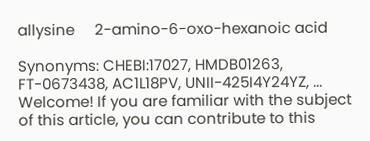allysine     2-amino-6-oxo-hexanoic acid

Synonyms: CHEBI:17027, HMDB01263, FT-0673438, AC1L18PV, UNII-425I4Y24YZ, ...
Welcome! If you are familiar with the subject of this article, you can contribute to this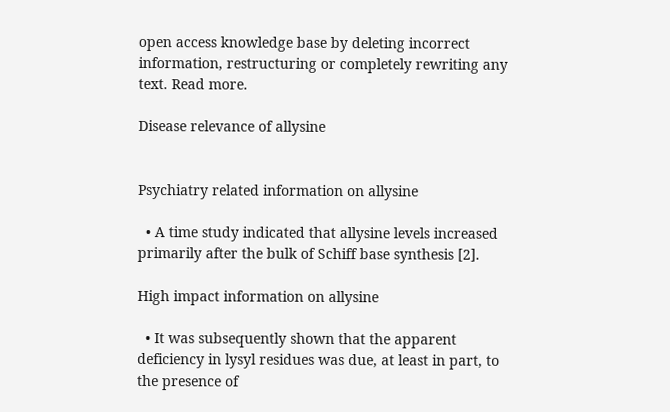open access knowledge base by deleting incorrect information, restructuring or completely rewriting any text. Read more.

Disease relevance of allysine


Psychiatry related information on allysine

  • A time study indicated that allysine levels increased primarily after the bulk of Schiff base synthesis [2].

High impact information on allysine

  • It was subsequently shown that the apparent deficiency in lysyl residues was due, at least in part, to the presence of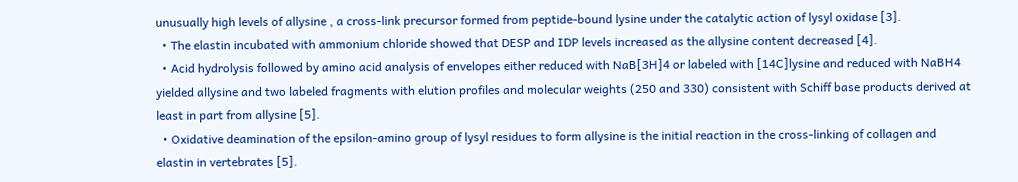unusually high levels of allysine , a cross-link precursor formed from peptide-bound lysine under the catalytic action of lysyl oxidase [3].
  • The elastin incubated with ammonium chloride showed that DESP and IDP levels increased as the allysine content decreased [4].
  • Acid hydrolysis followed by amino acid analysis of envelopes either reduced with NaB[3H]4 or labeled with [14C]lysine and reduced with NaBH4 yielded allysine and two labeled fragments with elution profiles and molecular weights (250 and 330) consistent with Schiff base products derived at least in part from allysine [5].
  • Oxidative deamination of the epsilon-amino group of lysyl residues to form allysine is the initial reaction in the cross-linking of collagen and elastin in vertebrates [5].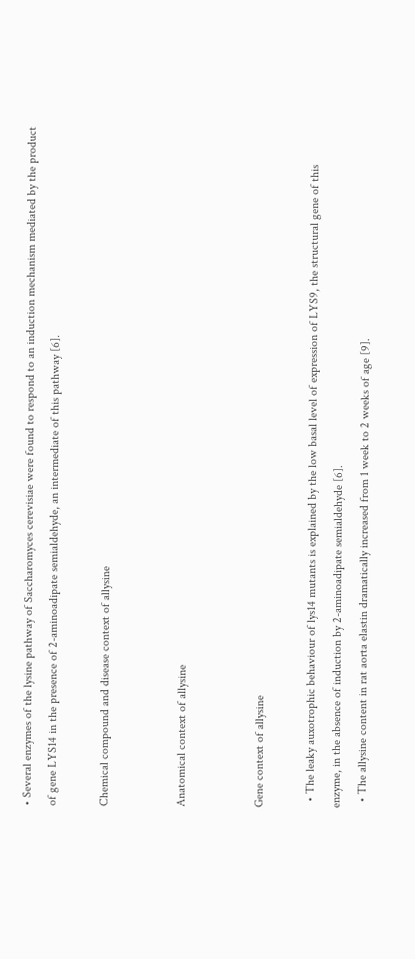• Several enzymes of the lysine pathway of Saccharomyces cerevisiae were found to respond to an induction mechanism mediated by the product of gene LYS14 in the presence of 2-aminoadipate semialdehyde, an intermediate of this pathway [6].

Chemical compound and disease context of allysine


Anatomical context of allysine


Gene context of allysine

  • The leaky auxotrophic behaviour of lys14 mutants is explained by the low basal level of expression of LYS9, the structural gene of this enzyme, in the absence of induction by 2-aminoadipate semialdehyde [6].
  • The allysine content in rat aorta elastin dramatically increased from 1 week to 2 weeks of age [9].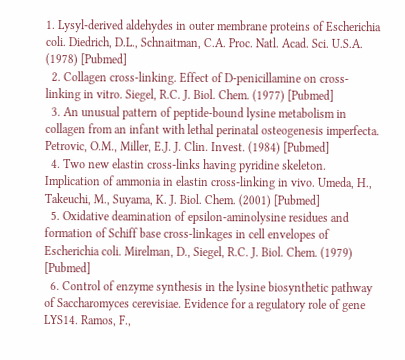1. Lysyl-derived aldehydes in outer membrane proteins of Escherichia coli. Diedrich, D.L., Schnaitman, C.A. Proc. Natl. Acad. Sci. U.S.A. (1978) [Pubmed]
  2. Collagen cross-linking. Effect of D-penicillamine on cross-linking in vitro. Siegel, R.C. J. Biol. Chem. (1977) [Pubmed]
  3. An unusual pattern of peptide-bound lysine metabolism in collagen from an infant with lethal perinatal osteogenesis imperfecta. Petrovic, O.M., Miller, E.J. J. Clin. Invest. (1984) [Pubmed]
  4. Two new elastin cross-links having pyridine skeleton. Implication of ammonia in elastin cross-linking in vivo. Umeda, H., Takeuchi, M., Suyama, K. J. Biol. Chem. (2001) [Pubmed]
  5. Oxidative deamination of epsilon-aminolysine residues and formation of Schiff base cross-linkages in cell envelopes of Escherichia coli. Mirelman, D., Siegel, R.C. J. Biol. Chem. (1979) [Pubmed]
  6. Control of enzyme synthesis in the lysine biosynthetic pathway of Saccharomyces cerevisiae. Evidence for a regulatory role of gene LYS14. Ramos, F.,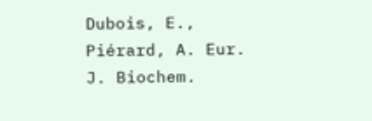Dubois, E., Piérard, A. Eur. J. Biochem.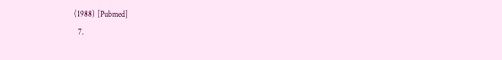(1988) [Pubmed]
  7.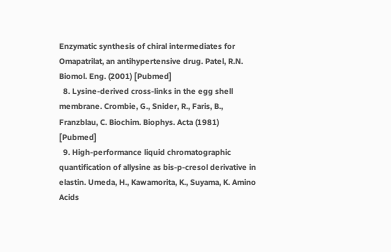Enzymatic synthesis of chiral intermediates for Omapatrilat, an antihypertensive drug. Patel, R.N. Biomol. Eng. (2001) [Pubmed]
  8. Lysine-derived cross-links in the egg shell membrane. Crombie, G., Snider, R., Faris, B., Franzblau, C. Biochim. Biophys. Acta (1981) [Pubmed]
  9. High-performance liquid chromatographic quantification of allysine as bis-p-cresol derivative in elastin. Umeda, H., Kawamorita, K., Suyama, K. Amino Acids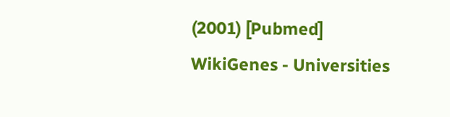(2001) [Pubmed]
WikiGenes - Universities